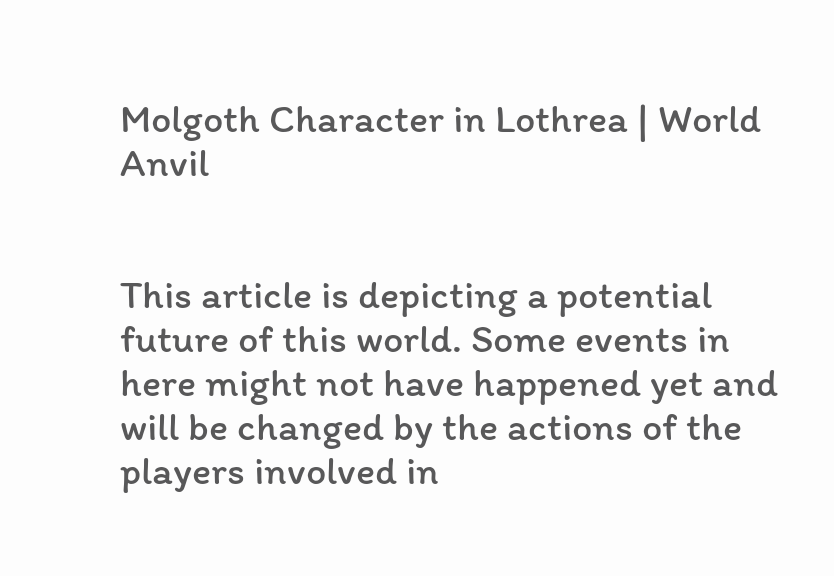Molgoth Character in Lothrea | World Anvil


This article is depicting a potential future of this world. Some events in here might not have happened yet and will be changed by the actions of the players involved in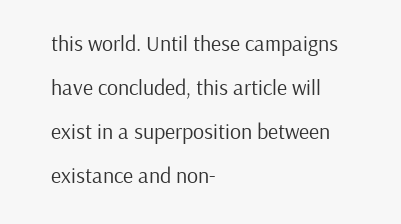this world. Until these campaigns have concluded, this article will exist in a superposition between existance and non-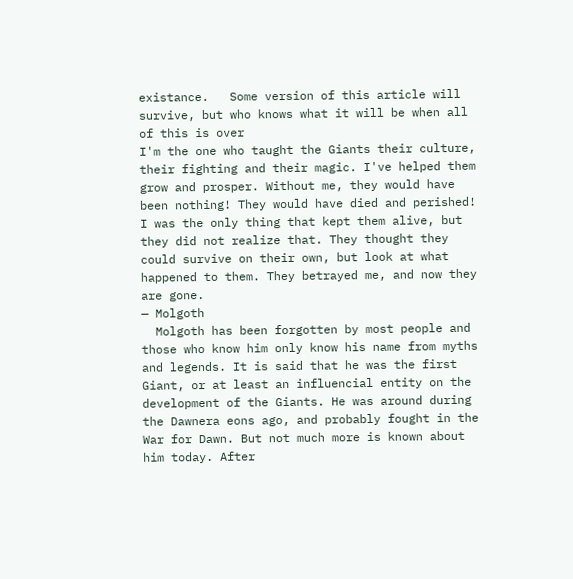existance.   Some version of this article will survive, but who knows what it will be when all of this is over
I'm the one who taught the Giants their culture, their fighting and their magic. I've helped them grow and prosper. Without me, they would have been nothing! They would have died and perished! I was the only thing that kept them alive, but they did not realize that. They thought they could survive on their own, but look at what happened to them. They betrayed me, and now they are gone.
— Molgoth
  Molgoth has been forgotten by most people and those who know him only know his name from myths and legends. It is said that he was the first Giant, or at least an influencial entity on the development of the Giants. He was around during the Dawnera eons ago, and probably fought in the War for Dawn. But not much more is known about him today. After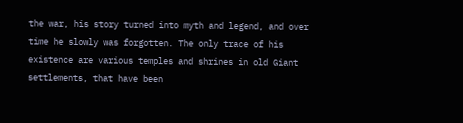the war, his story turned into myth and legend, and over time he slowly was forgotten. The only trace of his existence are various temples and shrines in old Giant settlements, that have been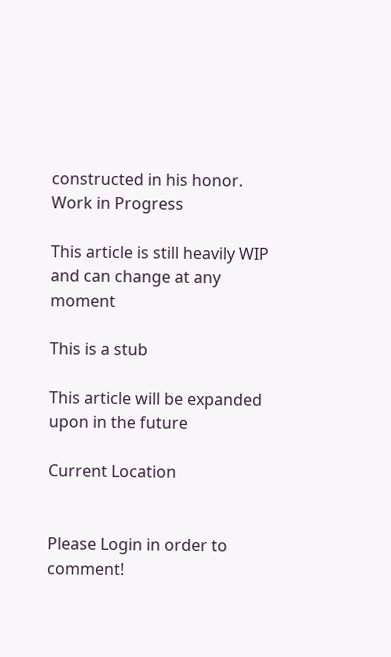constructed in his honor.
Work in Progress

This article is still heavily WIP and can change at any moment

This is a stub

This article will be expanded upon in the future

Current Location


Please Login in order to comment!